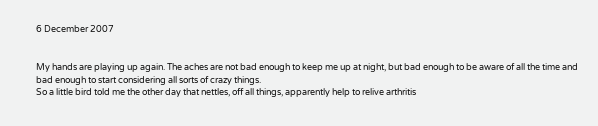6 December 2007


My hands are playing up again. The aches are not bad enough to keep me up at night, but bad enough to be aware of all the time and bad enough to start considering all sorts of crazy things.
So a little bird told me the other day that nettles, off all things, apparently help to relive arthritis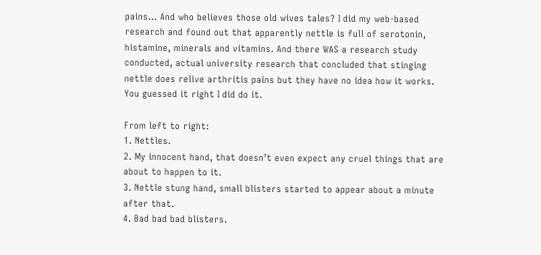pains… And who believes those old wives tales? I did my web-based research and found out that apparently nettle is full of serotonin, histamine, minerals and vitamins. And there WAS a research study conducted, actual university research that concluded that stinging nettle does relive arthritis pains but they have no idea how it works.
You guessed it right I did do it.

From left to right:
1. Nettles.
2. My innocent hand, that doesn’t even expect any cruel things that are about to happen to it.
3. Nettle stung hand, small blisters started to appear about a minute after that.
4. Bad bad bad blisters.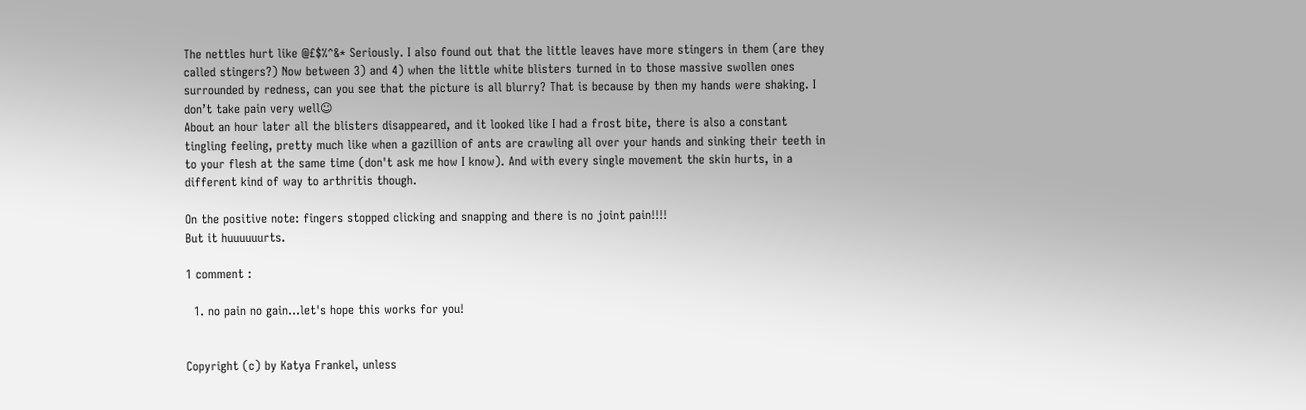The nettles hurt like @£$%^&* Seriously. I also found out that the little leaves have more stingers in them (are they called stingers?) Now between 3) and 4) when the little white blisters turned in to those massive swollen ones surrounded by redness, can you see that the picture is all blurry? That is because by then my hands were shaking. I don’t take pain very well☺
About an hour later all the blisters disappeared, and it looked like I had a frost bite, there is also a constant tingling feeling, pretty much like when a gazillion of ants are crawling all over your hands and sinking their teeth in to your flesh at the same time (don't ask me how I know). And with every single movement the skin hurts, in a different kind of way to arthritis though.

On the positive note: fingers stopped clicking and snapping and there is no joint pain!!!!
But it huuuuuurts.

1 comment :

  1. no pain no gain...let's hope this works for you!


Copyright (c) by Katya Frankel, unless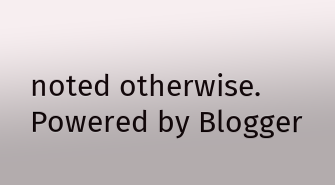noted otherwise. Powered by Blogger